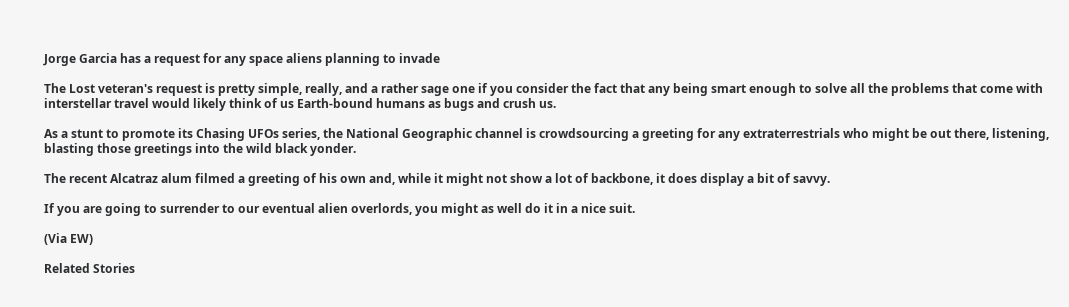Jorge Garcia has a request for any space aliens planning to invade

The Lost veteran's request is pretty simple, really, and a rather sage one if you consider the fact that any being smart enough to solve all the problems that come with interstellar travel would likely think of us Earth-bound humans as bugs and crush us.

As a stunt to promote its Chasing UFOs series, the National Geographic channel is crowdsourcing a greeting for any extraterrestrials who might be out there, listening, blasting those greetings into the wild black yonder.

The recent Alcatraz alum filmed a greeting of his own and, while it might not show a lot of backbone, it does display a bit of savvy.

If you are going to surrender to our eventual alien overlords, you might as well do it in a nice suit.

(Via EW)

Related Stories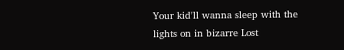Your kid'll wanna sleep with the lights on in bizarre Lost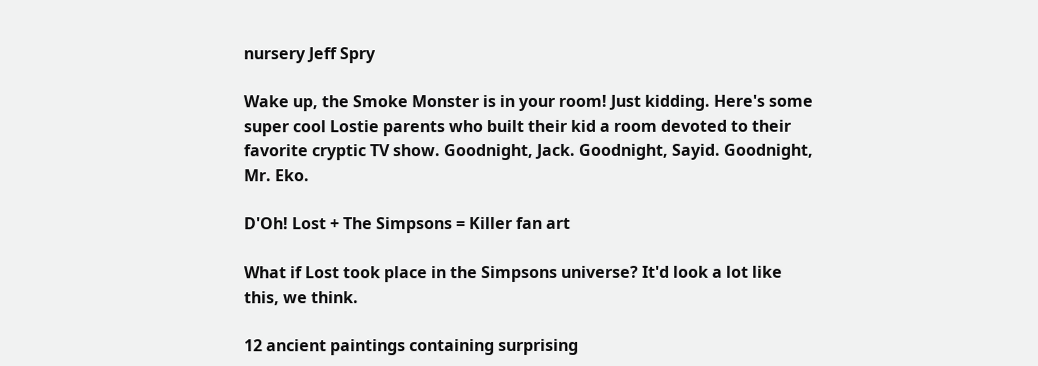nursery Jeff Spry

Wake up, the Smoke Monster is in your room! Just kidding. Here's some super cool Lostie parents who built their kid a room devoted to their favorite cryptic TV show. Goodnight, Jack. Goodnight, Sayid. Goodnight, Mr. Eko.

D'Oh! Lost + The Simpsons = Killer fan art

What if Lost took place in the Simpsons universe? It'd look a lot like this, we think.

12 ancient paintings containing surprising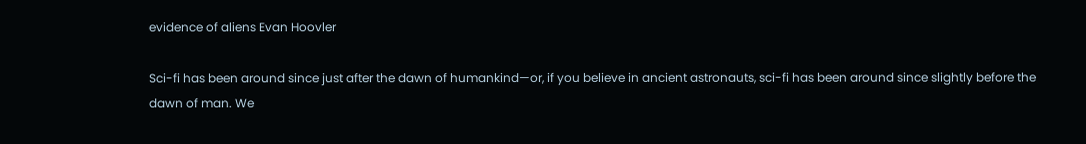evidence of aliens Evan Hoovler

Sci-fi has been around since just after the dawn of humankind—or, if you believe in ancient astronauts, sci-fi has been around since slightly before the dawn of man. We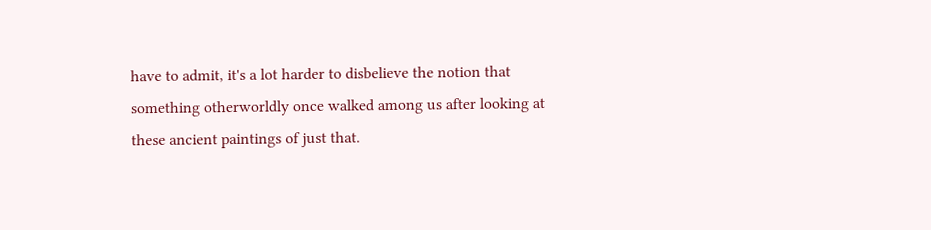have to admit, it's a lot harder to disbelieve the notion that something otherworldly once walked among us after looking at these ancient paintings of just that.